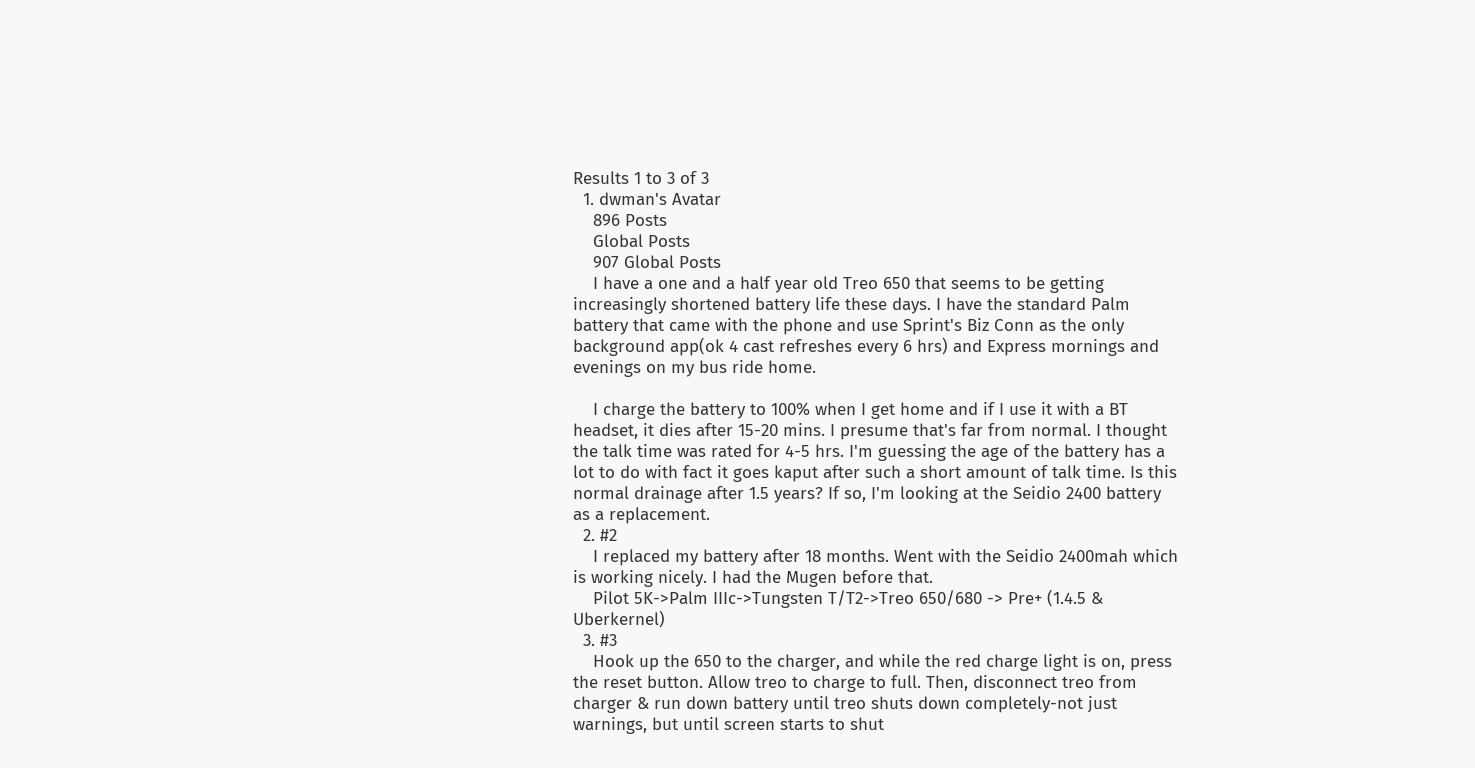Results 1 to 3 of 3
  1. dwman's Avatar
    896 Posts
    Global Posts
    907 Global Posts
    I have a one and a half year old Treo 650 that seems to be getting increasingly shortened battery life these days. I have the standard Palm battery that came with the phone and use Sprint's Biz Conn as the only background app(ok 4 cast refreshes every 6 hrs) and Express mornings and evenings on my bus ride home.

    I charge the battery to 100% when I get home and if I use it with a BT headset, it dies after 15-20 mins. I presume that's far from normal. I thought the talk time was rated for 4-5 hrs. I'm guessing the age of the battery has a lot to do with fact it goes kaput after such a short amount of talk time. Is this normal drainage after 1.5 years? If so, I'm looking at the Seidio 2400 battery as a replacement.
  2. #2
    I replaced my battery after 18 months. Went with the Seidio 2400mah which is working nicely. I had the Mugen before that.
    Pilot 5K->Palm IIIc->Tungsten T/T2->Treo 650/680 -> Pre+ (1.4.5 & Uberkernel)
  3. #3
    Hook up the 650 to the charger, and while the red charge light is on, press the reset button. Allow treo to charge to full. Then, disconnect treo from charger & run down battery until treo shuts down completely-not just warnings, but until screen starts to shut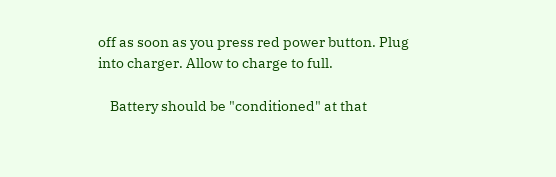off as soon as you press red power button. Plug into charger. Allow to charge to full.

    Battery should be "conditioned" at that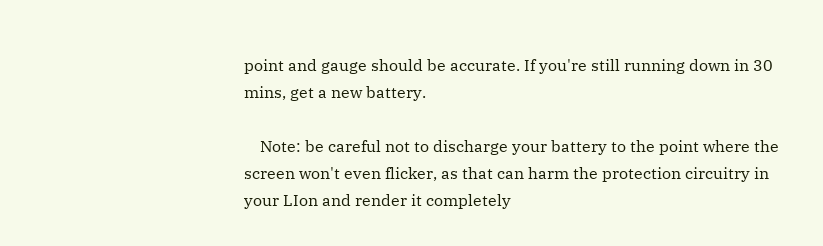point and gauge should be accurate. If you're still running down in 30 mins, get a new battery.

    Note: be careful not to discharge your battery to the point where the screen won't even flicker, as that can harm the protection circuitry in your LIon and render it completely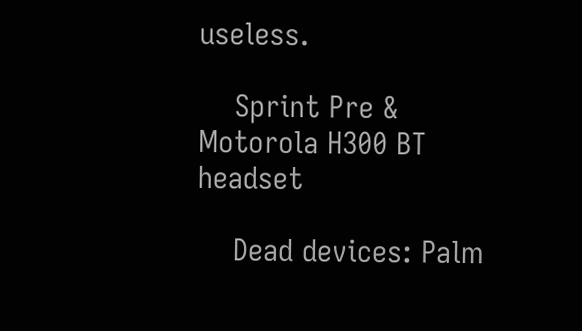useless.

    Sprint Pre & Motorola H300 BT headset

    Dead devices: Palm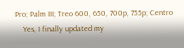Pro; Palm III; Treo 600, 650, 700p, 755p; Centro
    Yes, I finally updated my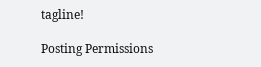tagline!

Posting Permissions